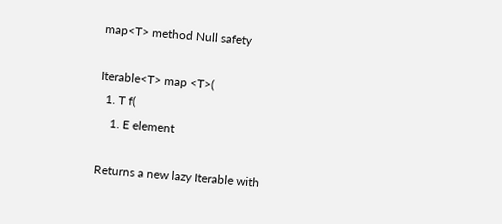map<T> method Null safety

Iterable<T> map <T>(
  1. T f(
    1. E element

Returns a new lazy Iterable with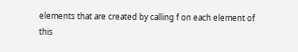elements that are created by calling f on each element of this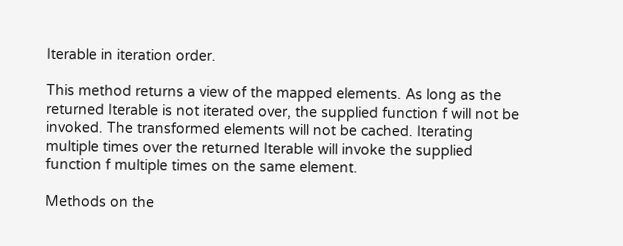Iterable in iteration order.

This method returns a view of the mapped elements. As long as the returned Iterable is not iterated over, the supplied function f will not be invoked. The transformed elements will not be cached. Iterating multiple times over the returned Iterable will invoke the supplied function f multiple times on the same element.

Methods on the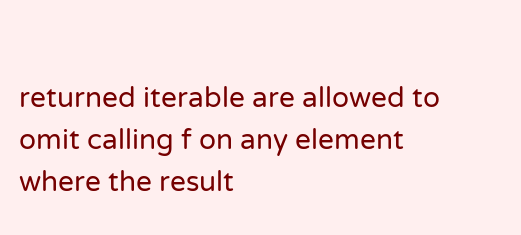returned iterable are allowed to omit calling f on any element where the result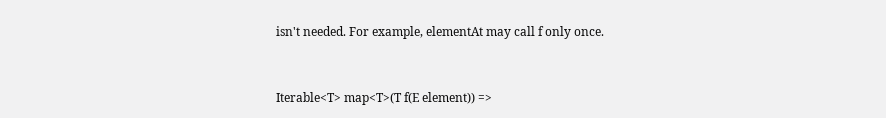isn't needed. For example, elementAt may call f only once.


Iterable<T> map<T>(T f(E element)) =>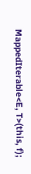MappedIterable<E, T>(this, f);